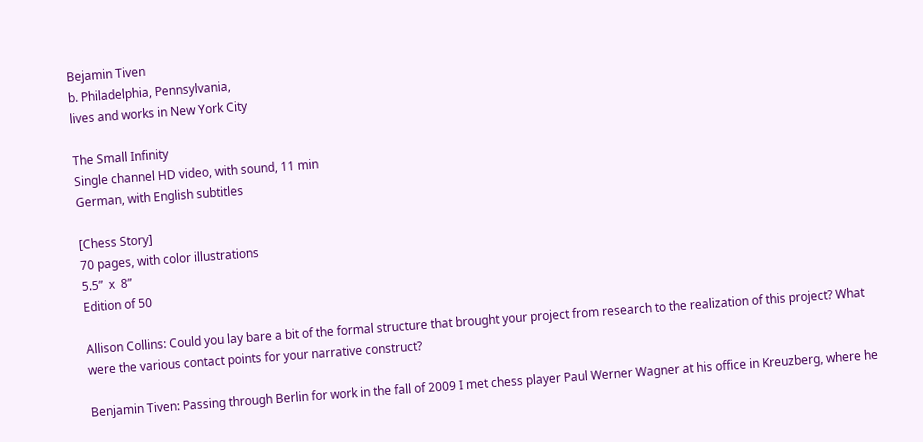Bejamin Tiven
b. Philadelphia, Pennsylvania,
lives and works in New York City

The Small Infinity
Single channel HD video, with sound, 11 min
German, with English subtitles

[Chess Story]
70 pages, with color illustrations
5.5”  x  8”
Edition of 50

Allison Collins: Could you lay bare a bit of the formal structure that brought your project from research to the realization of this project? What were the various contact points for your narrative construct?

Benjamin Tiven: Passing through Berlin for work in the fall of 2009 I met chess player Paul Werner Wagner at his office in Kreuzberg, where he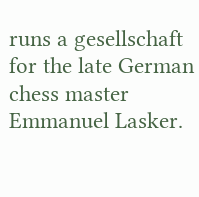runs a gesellschaft for the late German chess master Emmanuel Lasker.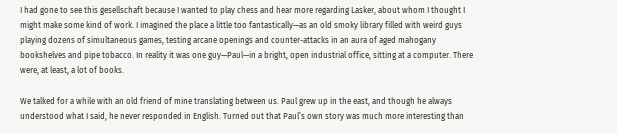I had gone to see this gesellschaft because I wanted to play chess and hear more regarding Lasker, about whom I thought I might make some kind of work. I imagined the place a little too fantastically—as an old smoky library filled with weird guys playing dozens of simultaneous games, testing arcane openings and counter-attacks in an aura of aged mahogany bookshelves and pipe tobacco. In reality it was one guy—Paul—in a bright, open industrial office, sitting at a computer. There were, at least, a lot of books.

We talked for a while with an old friend of mine translating between us. Paul grew up in the east, and though he always understood what I said, he never responded in English. Turned out that Paul’s own story was much more interesting than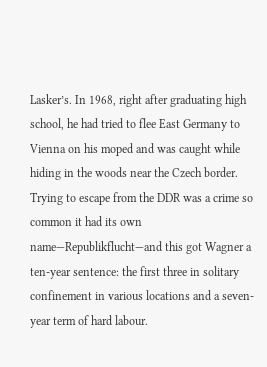Lasker’s. In 1968, right after graduating high school, he had tried to flee East Germany to Vienna on his moped and was caught while hiding in the woods near the Czech border. Trying to escape from the DDR was a crime so common it had its own name—Republikflucht—and this got Wagner a ten-year sentence: the first three in solitary confinement in various locations and a seven-year term of hard labour.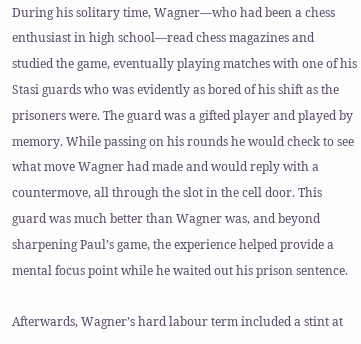During his solitary time, Wagner—who had been a chess enthusiast in high school—read chess magazines and studied the game, eventually playing matches with one of his Stasi guards who was evidently as bored of his shift as the prisoners were. The guard was a gifted player and played by memory. While passing on his rounds he would check to see what move Wagner had made and would reply with a countermove, all through the slot in the cell door. This guard was much better than Wagner was, and beyond sharpening Paul’s game, the experience helped provide a mental focus point while he waited out his prison sentence.

Afterwards, Wagner’s hard labour term included a stint at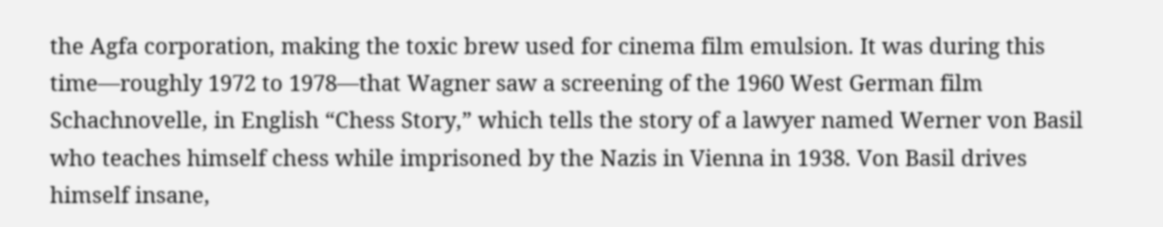the Agfa corporation, making the toxic brew used for cinema film emulsion. It was during this time—roughly 1972 to 1978—that Wagner saw a screening of the 1960 West German film Schachnovelle, in English “Chess Story,” which tells the story of a lawyer named Werner von Basil who teaches himself chess while imprisoned by the Nazis in Vienna in 1938. Von Basil drives himself insane,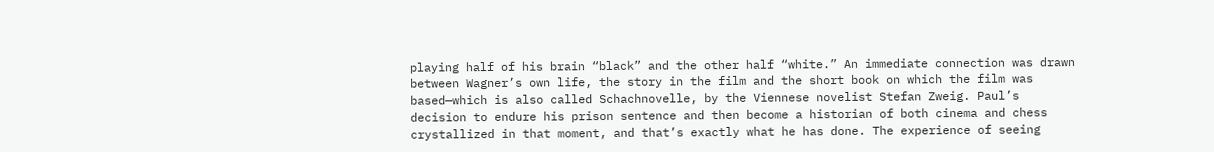playing half of his brain “black” and the other half “white.” An immediate connection was drawn between Wagner’s own life, the story in the film and the short book on which the film was based—which is also called Schachnovelle, by the Viennese novelist Stefan Zweig. Paul’s decision to endure his prison sentence and then become a historian of both cinema and chess crystallized in that moment, and that’s exactly what he has done. The experience of seeing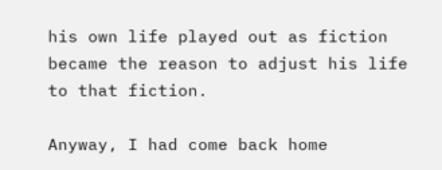his own life played out as fiction became the reason to adjust his life to that fiction.

Anyway, I had come back home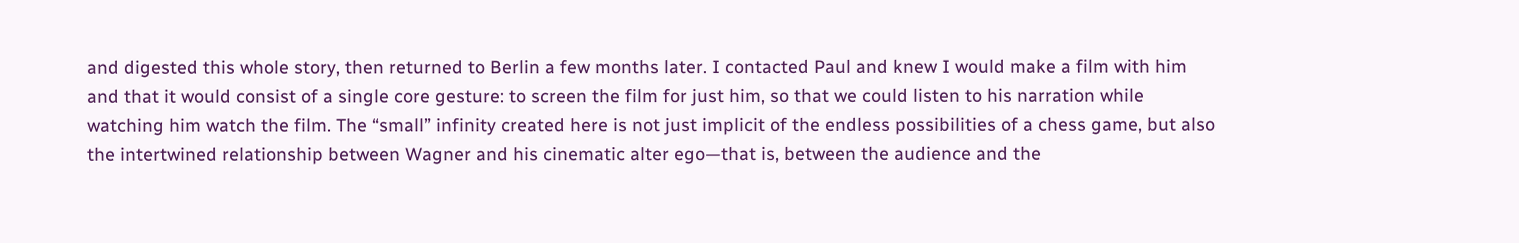and digested this whole story, then returned to Berlin a few months later. I contacted Paul and knew I would make a film with him and that it would consist of a single core gesture: to screen the film for just him, so that we could listen to his narration while watching him watch the film. The “small” infinity created here is not just implicit of the endless possibilities of a chess game, but also the intertwined relationship between Wagner and his cinematic alter ego—that is, between the audience and the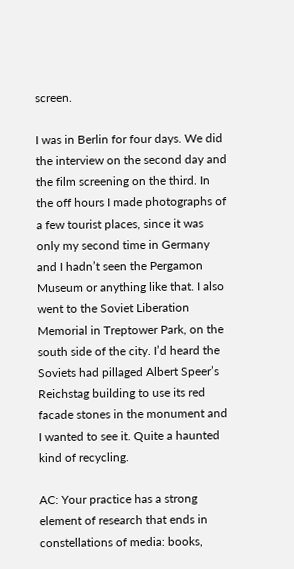screen.

I was in Berlin for four days. We did the interview on the second day and the film screening on the third. In the off hours I made photographs of a few tourist places, since it was only my second time in Germany and I hadn’t seen the Pergamon Museum or anything like that. I also went to the Soviet Liberation Memorial in Treptower Park, on the south side of the city. I’d heard the Soviets had pillaged Albert Speer’s Reichstag building to use its red facade stones in the monument and I wanted to see it. Quite a haunted kind of recycling.

AC: Your practice has a strong element of research that ends in constellations of media: books,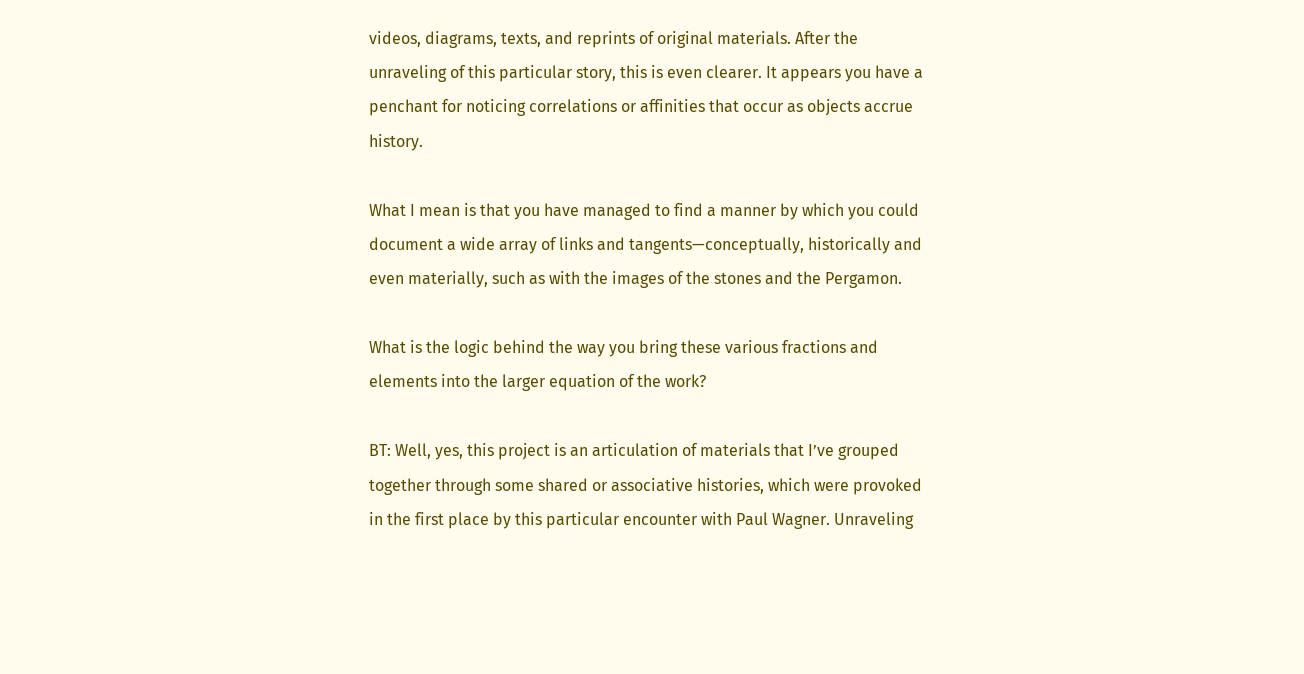videos, diagrams, texts, and reprints of original materials. After the unraveling of this particular story, this is even clearer. It appears you have a penchant for noticing correlations or affinities that occur as objects accrue history.

What I mean is that you have managed to find a manner by which you could document a wide array of links and tangents—conceptually, historically and even materially, such as with the images of the stones and the Pergamon.

What is the logic behind the way you bring these various fractions and elements into the larger equation of the work?

BT: Well, yes, this project is an articulation of materials that I’ve grouped together through some shared or associative histories, which were provoked in the first place by this particular encounter with Paul Wagner. Unraveling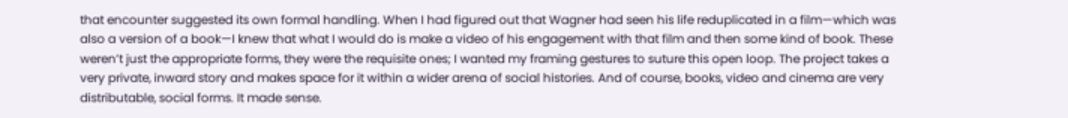that encounter suggested its own formal handling. When I had figured out that Wagner had seen his life reduplicated in a film—which was also a version of a book—I knew that what I would do is make a video of his engagement with that film and then some kind of book. These weren’t just the appropriate forms, they were the requisite ones; I wanted my framing gestures to suture this open loop. The project takes a very private, inward story and makes space for it within a wider arena of social histories. And of course, books, video and cinema are very distributable, social forms. It made sense.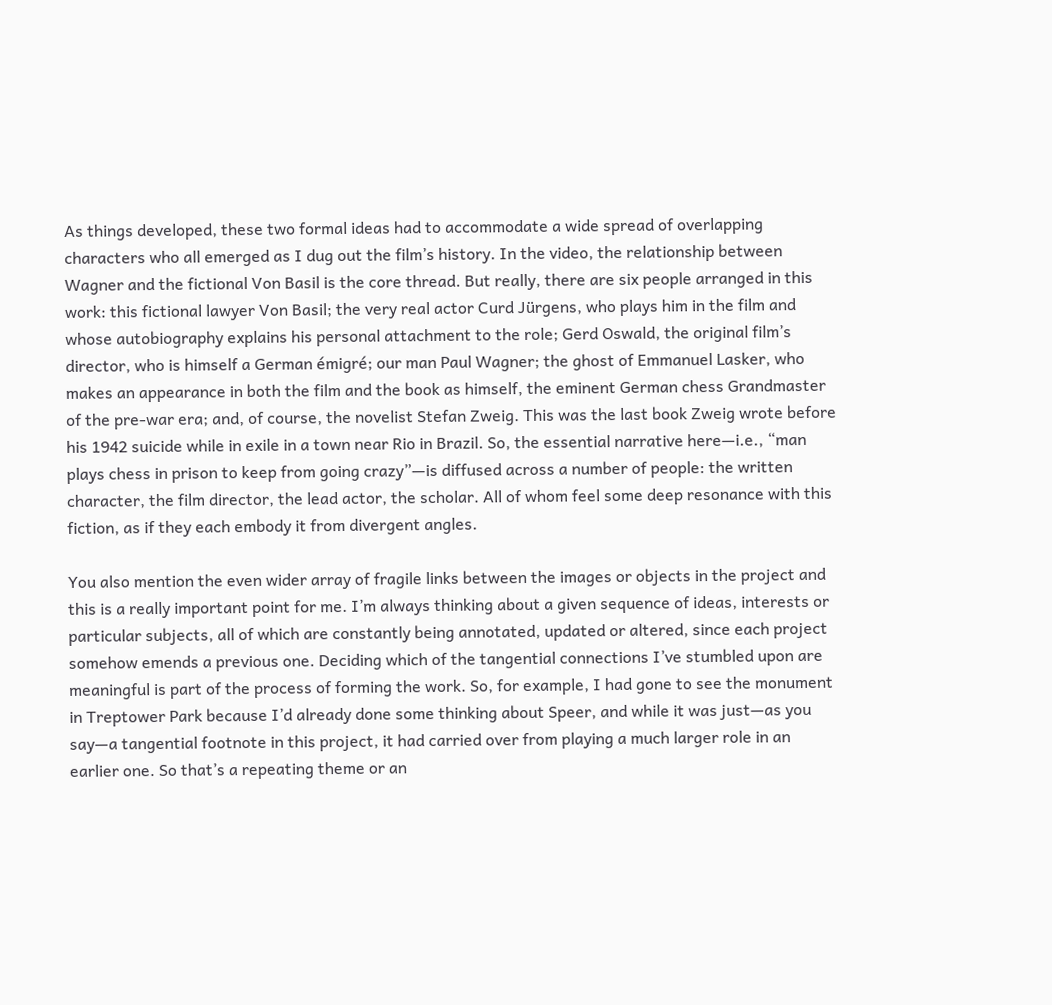As things developed, these two formal ideas had to accommodate a wide spread of overlapping characters who all emerged as I dug out the film’s history. In the video, the relationship between Wagner and the fictional Von Basil is the core thread. But really, there are six people arranged in this work: this fictional lawyer Von Basil; the very real actor Curd Jürgens, who plays him in the film and whose autobiography explains his personal attachment to the role; Gerd Oswald, the original film’s director, who is himself a German émigré; our man Paul Wagner; the ghost of Emmanuel Lasker, who makes an appearance in both the film and the book as himself, the eminent German chess Grandmaster of the pre-war era; and, of course, the novelist Stefan Zweig. This was the last book Zweig wrote before his 1942 suicide while in exile in a town near Rio in Brazil. So, the essential narrative here—i.e., “man plays chess in prison to keep from going crazy”—is diffused across a number of people: the written character, the film director, the lead actor, the scholar. All of whom feel some deep resonance with this fiction, as if they each embody it from divergent angles.

You also mention the even wider array of fragile links between the images or objects in the project and this is a really important point for me. I’m always thinking about a given sequence of ideas, interests or particular subjects, all of which are constantly being annotated, updated or altered, since each project somehow emends a previous one. Deciding which of the tangential connections I’ve stumbled upon are meaningful is part of the process of forming the work. So, for example, I had gone to see the monument in Treptower Park because I’d already done some thinking about Speer, and while it was just—as you say—a tangential footnote in this project, it had carried over from playing a much larger role in an earlier one. So that’s a repeating theme or an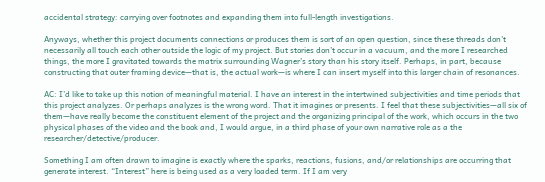accidental strategy: carrying over footnotes and expanding them into full-length investigations.

Anyways, whether this project documents connections or produces them is sort of an open question, since these threads don’t necessarily all touch each other outside the logic of my project. But stories don’t occur in a vacuum, and the more I researched things, the more I gravitated towards the matrix surrounding Wagner’s story than his story itself. Perhaps, in part, because constructing that outer framing device—that is, the actual work—is where I can insert myself into this larger chain of resonances.

AC: I’d like to take up this notion of meaningful material. I have an interest in the intertwined subjectivities and time periods that this project analyzes. Or perhaps analyzes is the wrong word. That it imagines or presents. I feel that these subjectivities—all six of them—have really become the constituent element of the project and the organizing principal of the work, which occurs in the two physical phases of the video and the book and, I would argue, in a third phase of your own narrative role as a the researcher/detective/producer.

Something I am often drawn to imagine is exactly where the sparks, reactions, fusions, and/or relationships are occurring that generate interest. “Interest” here is being used as a very loaded term. If I am very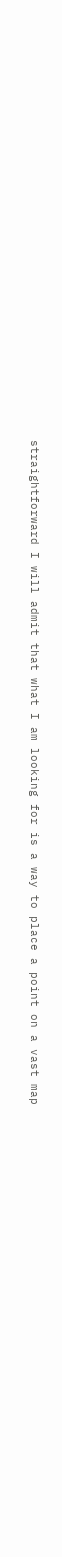straightforward I will admit that what I am looking for is a way to place a point on a vast map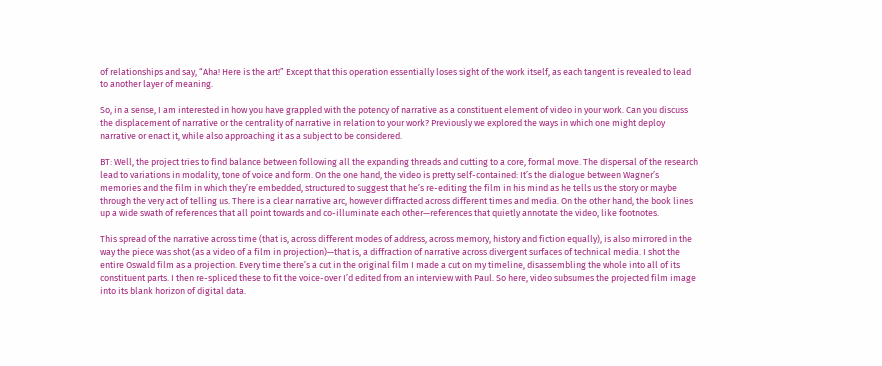of relationships and say, “Aha! Here is the art!” Except that this operation essentially loses sight of the work itself, as each tangent is revealed to lead to another layer of meaning.

So, in a sense, I am interested in how you have grappled with the potency of narrative as a constituent element of video in your work. Can you discuss the displacement of narrative or the centrality of narrative in relation to your work? Previously we explored the ways in which one might deploy narrative or enact it, while also approaching it as a subject to be considered.

BT: Well, the project tries to find balance between following all the expanding threads and cutting to a core, formal move. The dispersal of the research lead to variations in modality, tone of voice and form. On the one hand, the video is pretty self-contained: It’s the dialogue between Wagner’s memories and the film in which they’re embedded, structured to suggest that he’s re-editing the film in his mind as he tells us the story or maybe through the very act of telling us. There is a clear narrative arc, however diffracted across different times and media. On the other hand, the book lines up a wide swath of references that all point towards and co-illuminate each other—references that quietly annotate the video, like footnotes.

This spread of the narrative across time (that is, across different modes of address, across memory, history and fiction equally), is also mirrored in the way the piece was shot (as a video of a film in projection)—that is, a diffraction of narrative across divergent surfaces of technical media. I shot the entire Oswald film as a projection. Every time there’s a cut in the original film I made a cut on my timeline, disassembling the whole into all of its constituent parts. I then re-spliced these to fit the voice-over I’d edited from an interview with Paul. So here, video subsumes the projected film image into its blank horizon of digital data.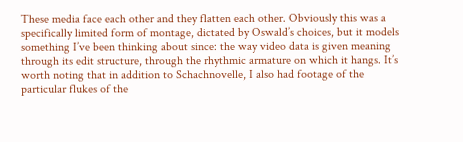These media face each other and they flatten each other. Obviously this was a specifically limited form of montage, dictated by Oswald’s choices, but it models something I’ve been thinking about since: the way video data is given meaning through its edit structure, through the rhythmic armature on which it hangs. It’s worth noting that in addition to Schachnovelle, I also had footage of the particular flukes of the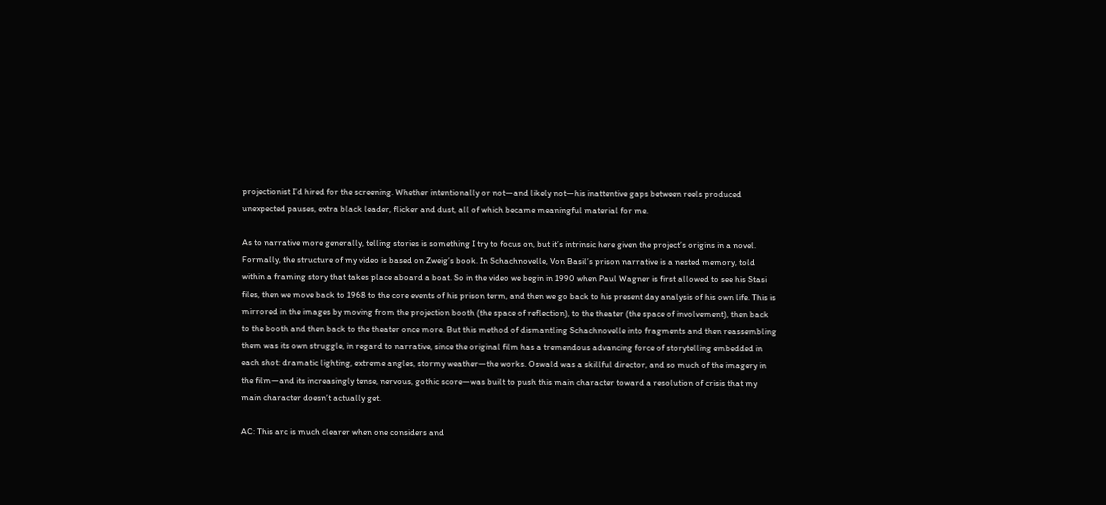projectionist I’d hired for the screening. Whether intentionally or not—and likely not—his inattentive gaps between reels produced unexpected pauses, extra black leader, flicker and dust, all of which became meaningful material for me.

As to narrative more generally, telling stories is something I try to focus on, but it’s intrinsic here given the project’s origins in a novel. Formally, the structure of my video is based on Zweig’s book. In Schachnovelle, Von Basil’s prison narrative is a nested memory, told within a framing story that takes place aboard a boat. So in the video we begin in 1990 when Paul Wagner is first allowed to see his Stasi files, then we move back to 1968 to the core events of his prison term, and then we go back to his present day analysis of his own life. This is mirrored in the images by moving from the projection booth (the space of reflection), to the theater (the space of involvement), then back to the booth and then back to the theater once more. But this method of dismantling Schachnovelle into fragments and then reassembling them was its own struggle, in regard to narrative, since the original film has a tremendous advancing force of storytelling embedded in each shot: dramatic lighting, extreme angles, stormy weather—the works. Oswald was a skillful director, and so much of the imagery in the film—and its increasingly tense, nervous, gothic score—was built to push this main character toward a resolution of crisis that my main character doesn’t actually get.

AC: This arc is much clearer when one considers and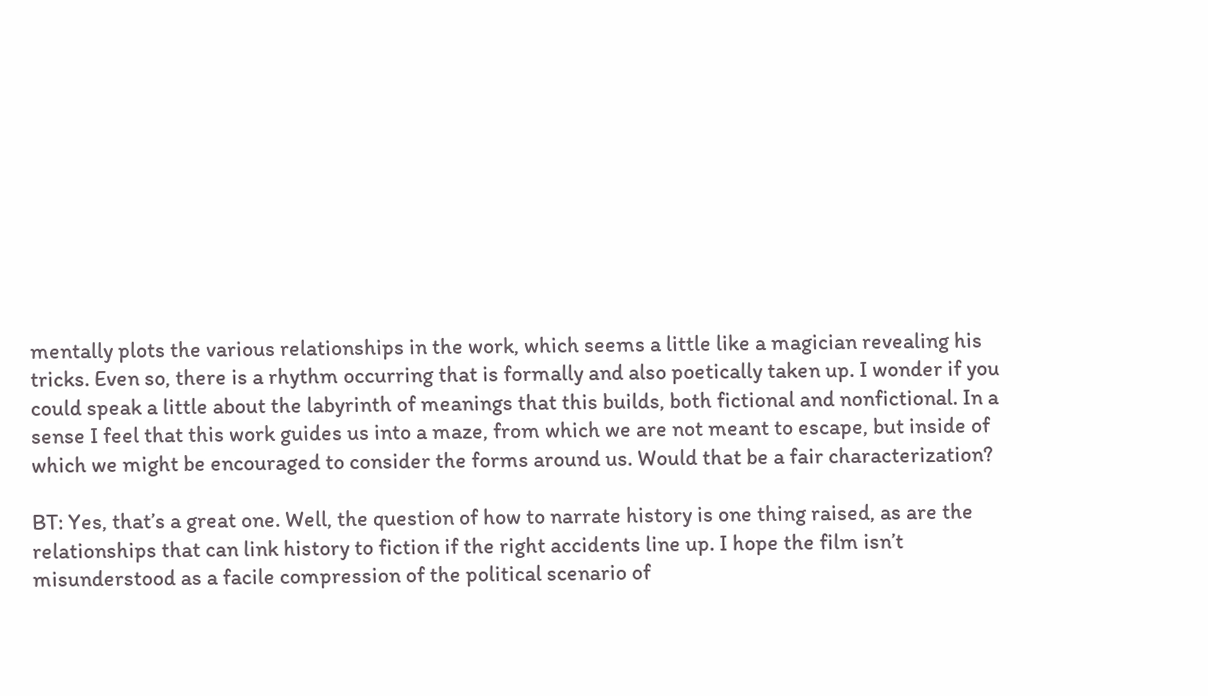mentally plots the various relationships in the work, which seems a little like a magician revealing his tricks. Even so, there is a rhythm occurring that is formally and also poetically taken up. I wonder if you could speak a little about the labyrinth of meanings that this builds, both fictional and nonfictional. In a sense I feel that this work guides us into a maze, from which we are not meant to escape, but inside of which we might be encouraged to consider the forms around us. Would that be a fair characterization?

BT: Yes, that’s a great one. Well, the question of how to narrate history is one thing raised, as are the relationships that can link history to fiction if the right accidents line up. I hope the film isn’t misunderstood as a facile compression of the political scenario of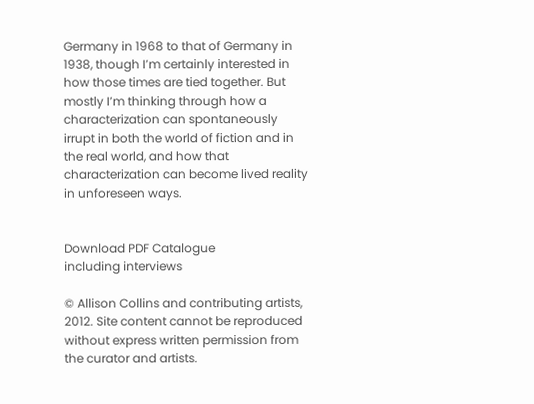Germany in 1968 to that of Germany in 1938, though I’m certainly interested in how those times are tied together. But mostly I’m thinking through how a characterization can spontaneously irrupt in both the world of fiction and in the real world, and how that characterization can become lived reality in unforeseen ways.


Download PDF Catalogue
including interviews

© Allison Collins and contributing artists, 2012. Site content cannot be reproduced without express written permission from the curator and artists.